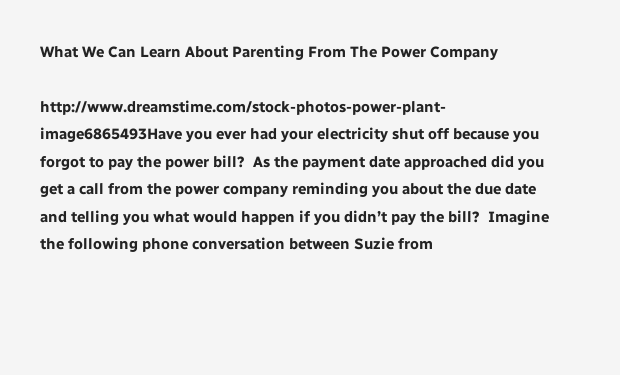What We Can Learn About Parenting From The Power Company

http://www.dreamstime.com/stock-photos-power-plant-image6865493Have you ever had your electricity shut off because you forgot to pay the power bill?  As the payment date approached did you get a call from the power company reminding you about the due date and telling you what would happen if you didn’t pay the bill?  Imagine the following phone conversation between Suzie from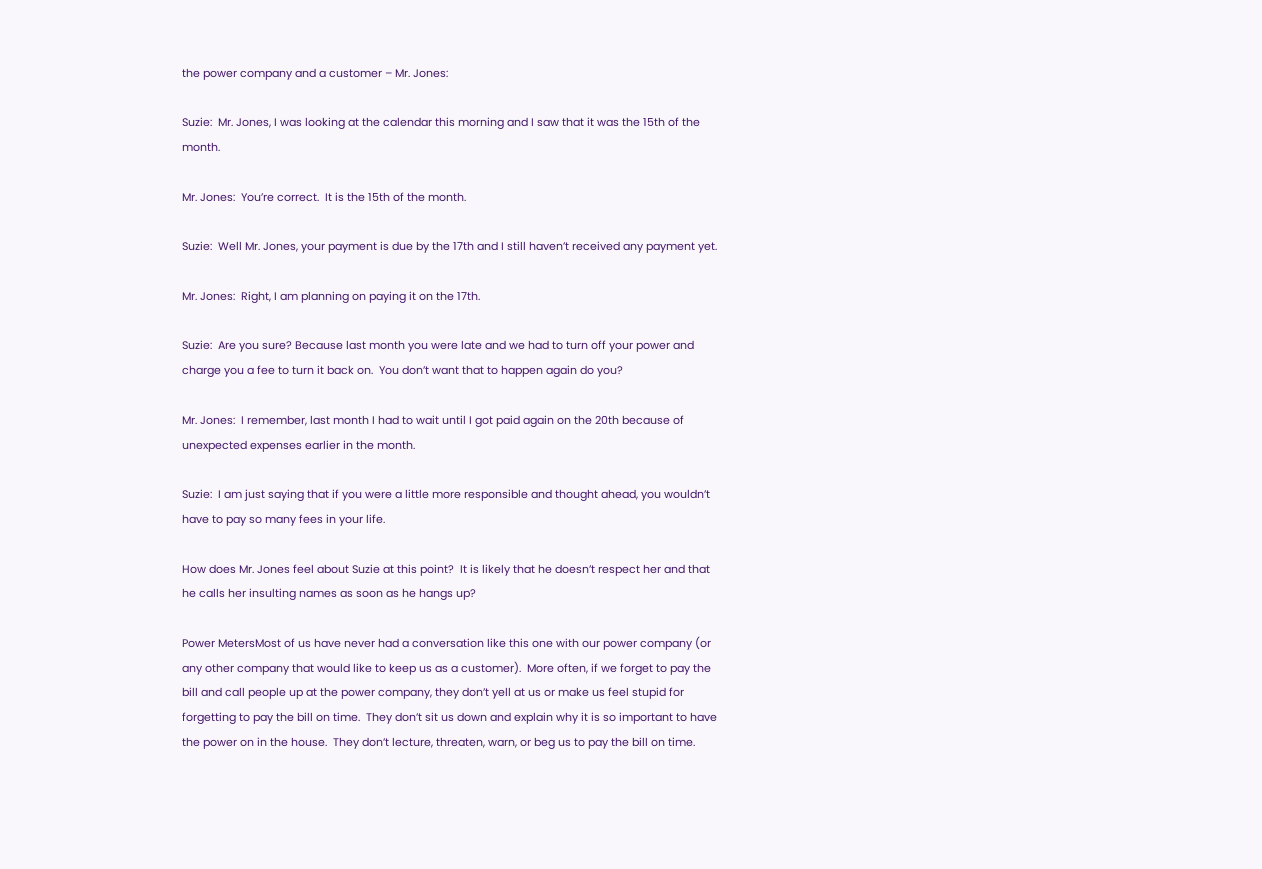the power company and a customer – Mr. Jones:

Suzie:  Mr. Jones, I was looking at the calendar this morning and I saw that it was the 15th of the month.

Mr. Jones:  You’re correct.  It is the 15th of the month.

Suzie:  Well Mr. Jones, your payment is due by the 17th and I still haven’t received any payment yet.

Mr. Jones:  Right, I am planning on paying it on the 17th.

Suzie:  Are you sure? Because last month you were late and we had to turn off your power and charge you a fee to turn it back on.  You don’t want that to happen again do you?

Mr. Jones:  I remember, last month I had to wait until I got paid again on the 20th because of unexpected expenses earlier in the month.

Suzie:  I am just saying that if you were a little more responsible and thought ahead, you wouldn’t have to pay so many fees in your life.

How does Mr. Jones feel about Suzie at this point?  It is likely that he doesn’t respect her and that he calls her insulting names as soon as he hangs up?

Power MetersMost of us have never had a conversation like this one with our power company (or any other company that would like to keep us as a customer).  More often, if we forget to pay the bill and call people up at the power company, they don’t yell at us or make us feel stupid for forgetting to pay the bill on time.  They don’t sit us down and explain why it is so important to have the power on in the house.  They don’t lecture, threaten, warn, or beg us to pay the bill on time.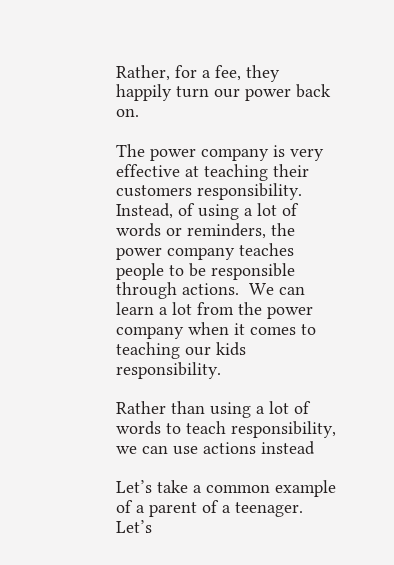Rather, for a fee, they happily turn our power back on.

The power company is very effective at teaching their customers responsibility.  Instead, of using a lot of words or reminders, the power company teaches people to be responsible through actions.  We can learn a lot from the power company when it comes to teaching our kids responsibility.

Rather than using a lot of words to teach responsibility, we can use actions instead

Let’s take a common example of a parent of a teenager.  Let’s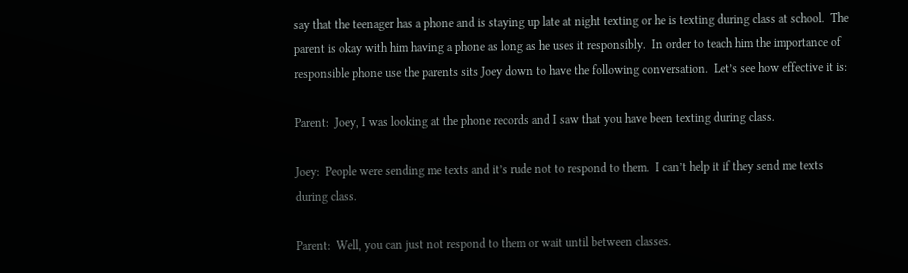say that the teenager has a phone and is staying up late at night texting or he is texting during class at school.  The parent is okay with him having a phone as long as he uses it responsibly.  In order to teach him the importance of responsible phone use the parents sits Joey down to have the following conversation.  Let’s see how effective it is:

Parent:  Joey, I was looking at the phone records and I saw that you have been texting during class.

Joey:  People were sending me texts and it’s rude not to respond to them.  I can’t help it if they send me texts during class.

Parent:  Well, you can just not respond to them or wait until between classes.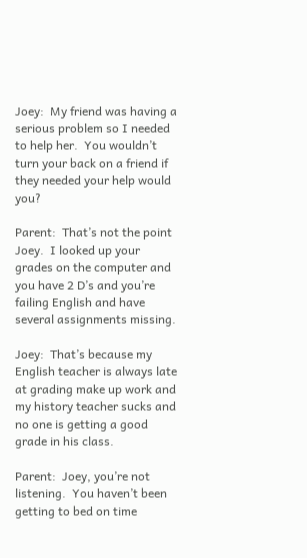Joey:  My friend was having a serious problem so I needed to help her.  You wouldn’t turn your back on a friend if they needed your help would you?

Parent:  That’s not the point Joey.  I looked up your grades on the computer and you have 2 D’s and you’re failing English and have several assignments missing.

Joey:  That’s because my English teacher is always late at grading make up work and my history teacher sucks and no one is getting a good grade in his class.

Parent:  Joey, you’re not listening.  You haven’t been getting to bed on time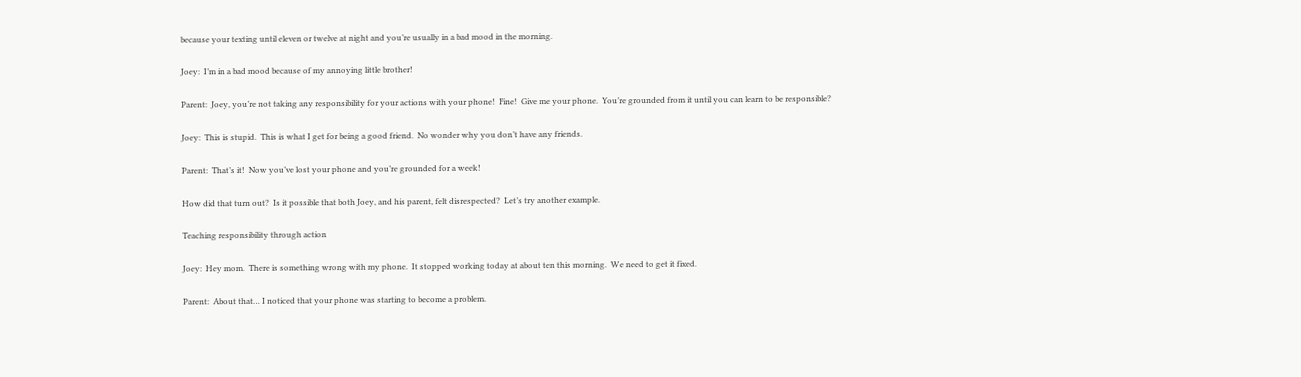because your texting until eleven or twelve at night and you’re usually in a bad mood in the morning.

Joey:  I’m in a bad mood because of my annoying little brother!

Parent:  Joey, you’re not taking any responsibility for your actions with your phone!  Fine!  Give me your phone.  You’re grounded from it until you can learn to be responsible?

Joey:  This is stupid.  This is what I get for being a good friend.  No wonder why you don’t have any friends.

Parent:  That’s it!  Now you’ve lost your phone and you’re grounded for a week!

How did that turn out?  Is it possible that both Joey, and his parent, felt disrespected?  Let’s try another example.

Teaching responsibility through action

Joey:  Hey mom.  There is something wrong with my phone.  It stopped working today at about ten this morning.  We need to get it fixed.

Parent:  About that… I noticed that your phone was starting to become a problem.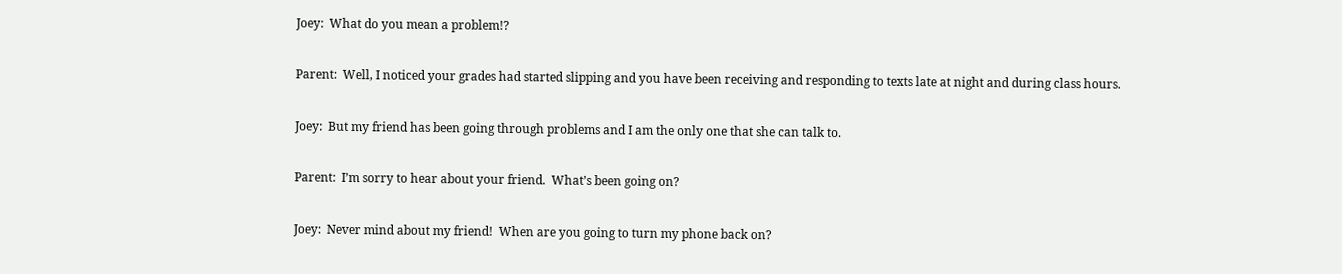Joey:  What do you mean a problem!?

Parent:  Well, I noticed your grades had started slipping and you have been receiving and responding to texts late at night and during class hours.

Joey:  But my friend has been going through problems and I am the only one that she can talk to.

Parent:  I’m sorry to hear about your friend.  What’s been going on?

Joey:  Never mind about my friend!  When are you going to turn my phone back on?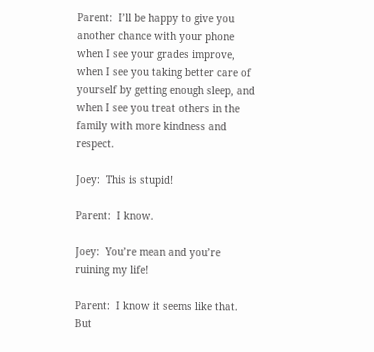Parent:  I’ll be happy to give you another chance with your phone when I see your grades improve, when I see you taking better care of yourself by getting enough sleep, and when I see you treat others in the family with more kindness and respect.

Joey:  This is stupid!

Parent:  I know.

Joey:  You’re mean and you’re ruining my life!

Parent:  I know it seems like that.  But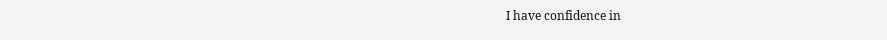I have confidence in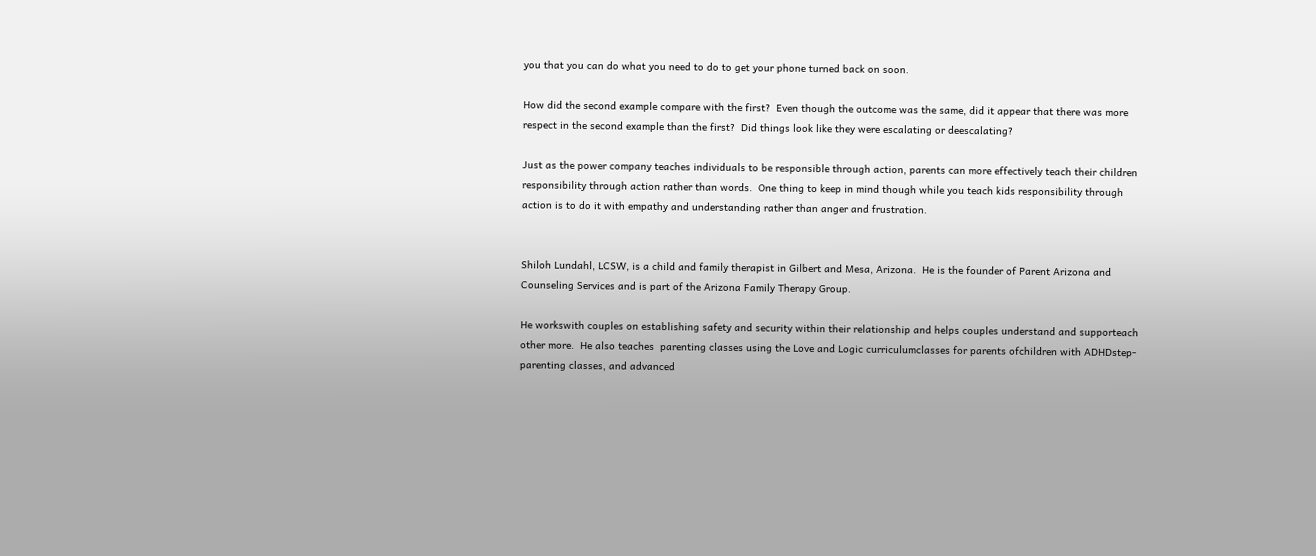you that you can do what you need to do to get your phone turned back on soon.

How did the second example compare with the first?  Even though the outcome was the same, did it appear that there was more respect in the second example than the first?  Did things look like they were escalating or deescalating?

Just as the power company teaches individuals to be responsible through action, parents can more effectively teach their children responsibility through action rather than words.  One thing to keep in mind though while you teach kids responsibility through action is to do it with empathy and understanding rather than anger and frustration.


Shiloh Lundahl, LCSW, is a child and family therapist in Gilbert and Mesa, Arizona.  He is the founder of Parent Arizona and Counseling Services and is part of the Arizona Family Therapy Group.

He workswith couples on establishing safety and security within their relationship and helps couples understand and supporteach other more.  He also teaches  parenting classes using the Love and Logic curriculumclasses for parents ofchildren with ADHDstep-parenting classes, and advanced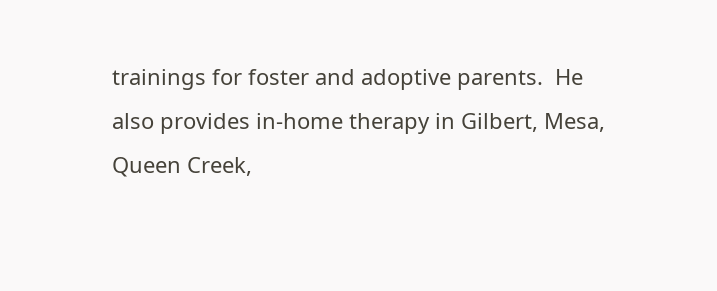trainings for foster and adoptive parents.  He also provides in-home therapy in Gilbert, Mesa, Queen Creek,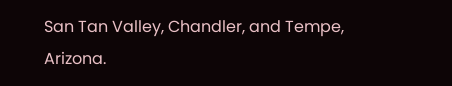San Tan Valley, Chandler, and Tempe, Arizona.